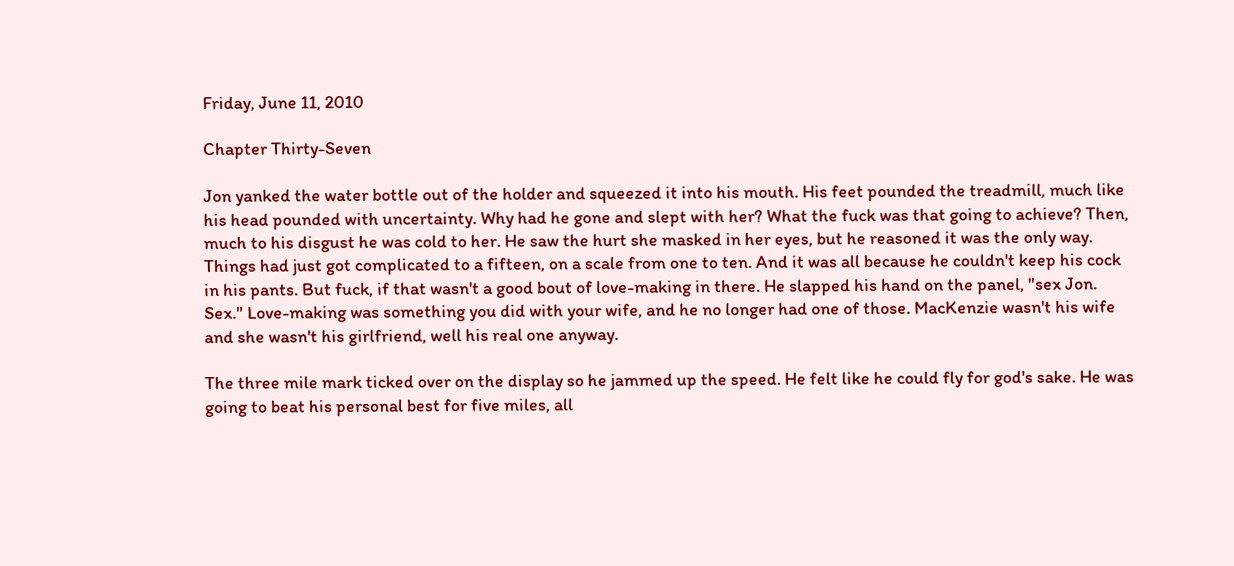Friday, June 11, 2010

Chapter Thirty-Seven

Jon yanked the water bottle out of the holder and squeezed it into his mouth. His feet pounded the treadmill, much like his head pounded with uncertainty. Why had he gone and slept with her? What the fuck was that going to achieve? Then, much to his disgust he was cold to her. He saw the hurt she masked in her eyes, but he reasoned it was the only way. Things had just got complicated to a fifteen, on a scale from one to ten. And it was all because he couldn't keep his cock in his pants. But fuck, if that wasn't a good bout of love-making in there. He slapped his hand on the panel, "sex Jon. Sex." Love-making was something you did with your wife, and he no longer had one of those. MacKenzie wasn't his wife and she wasn't his girlfriend, well his real one anyway.

The three mile mark ticked over on the display so he jammed up the speed. He felt like he could fly for god's sake. He was going to beat his personal best for five miles, all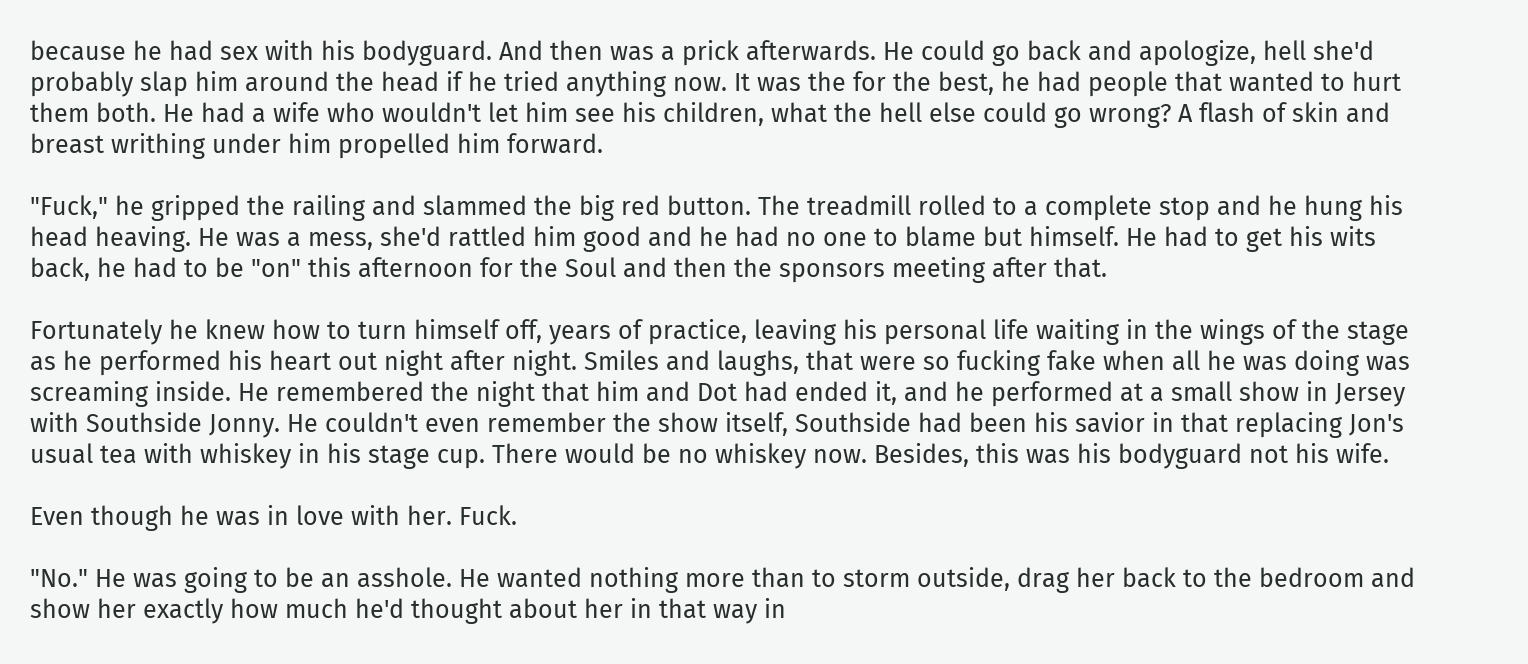because he had sex with his bodyguard. And then was a prick afterwards. He could go back and apologize, hell she'd probably slap him around the head if he tried anything now. It was the for the best, he had people that wanted to hurt them both. He had a wife who wouldn't let him see his children, what the hell else could go wrong? A flash of skin and breast writhing under him propelled him forward.

"Fuck," he gripped the railing and slammed the big red button. The treadmill rolled to a complete stop and he hung his head heaving. He was a mess, she'd rattled him good and he had no one to blame but himself. He had to get his wits back, he had to be "on" this afternoon for the Soul and then the sponsors meeting after that.

Fortunately he knew how to turn himself off, years of practice, leaving his personal life waiting in the wings of the stage as he performed his heart out night after night. Smiles and laughs, that were so fucking fake when all he was doing was screaming inside. He remembered the night that him and Dot had ended it, and he performed at a small show in Jersey with Southside Jonny. He couldn't even remember the show itself, Southside had been his savior in that replacing Jon's usual tea with whiskey in his stage cup. There would be no whiskey now. Besides, this was his bodyguard not his wife.

Even though he was in love with her. Fuck.

"No." He was going to be an asshole. He wanted nothing more than to storm outside, drag her back to the bedroom and show her exactly how much he'd thought about her in that way in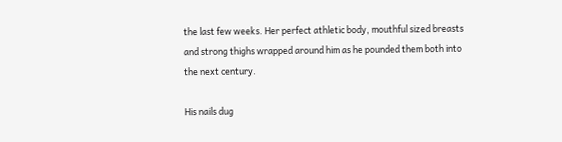the last few weeks. Her perfect athletic body, mouthful sized breasts and strong thighs wrapped around him as he pounded them both into the next century.

His nails dug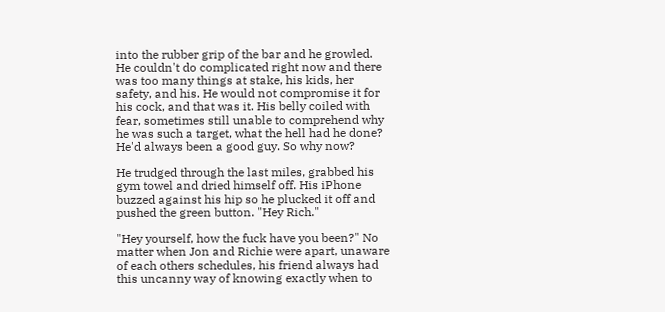into the rubber grip of the bar and he growled. He couldn't do complicated right now and there was too many things at stake, his kids, her safety, and his. He would not compromise it for his cock, and that was it. His belly coiled with fear, sometimes still unable to comprehend why he was such a target, what the hell had he done? He'd always been a good guy. So why now?

He trudged through the last miles, grabbed his gym towel and dried himself off. His iPhone buzzed against his hip so he plucked it off and pushed the green button. "Hey Rich."

"Hey yourself, how the fuck have you been?" No matter when Jon and Richie were apart, unaware of each others schedules, his friend always had this uncanny way of knowing exactly when to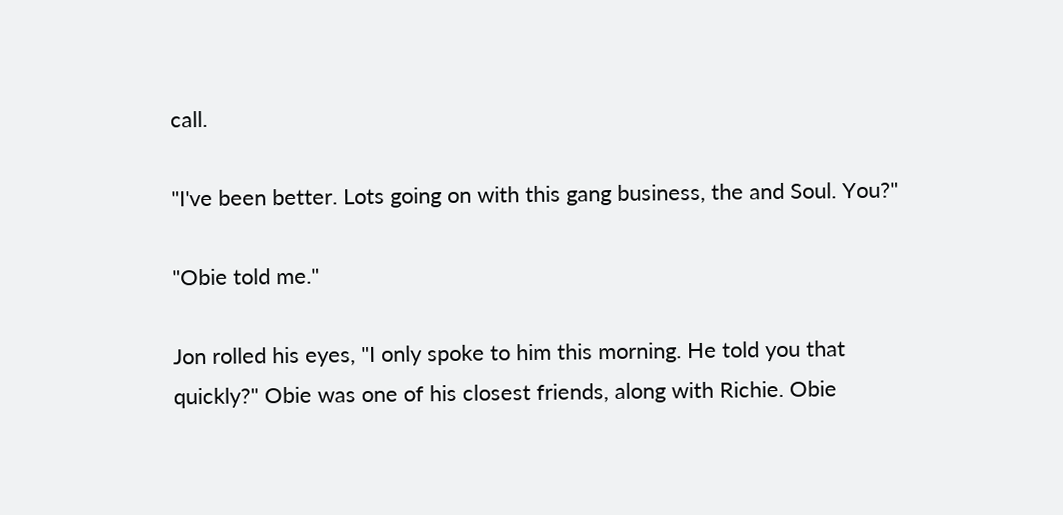call.

"I've been better. Lots going on with this gang business, the and Soul. You?"

"Obie told me."

Jon rolled his eyes, "I only spoke to him this morning. He told you that quickly?" Obie was one of his closest friends, along with Richie. Obie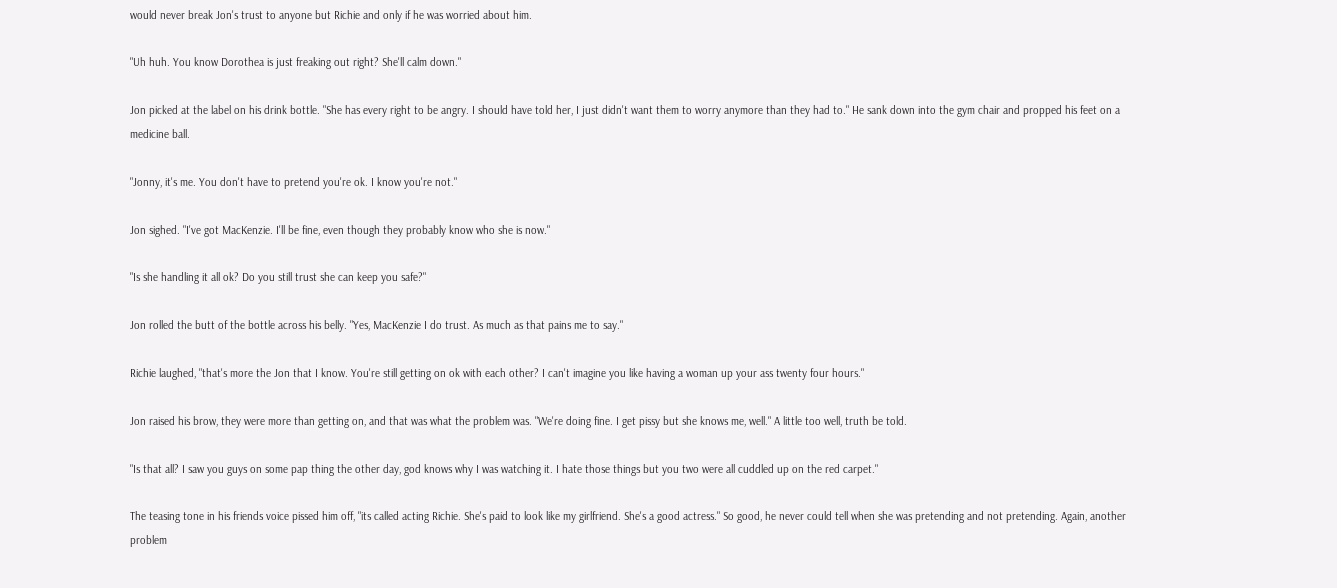would never break Jon's trust to anyone but Richie and only if he was worried about him.

"Uh huh. You know Dorothea is just freaking out right? She'll calm down."

Jon picked at the label on his drink bottle. "She has every right to be angry. I should have told her, I just didn't want them to worry anymore than they had to." He sank down into the gym chair and propped his feet on a medicine ball.

"Jonny, it's me. You don't have to pretend you're ok. I know you're not."

Jon sighed. "I've got MacKenzie. I'll be fine, even though they probably know who she is now."

"Is she handling it all ok? Do you still trust she can keep you safe?"

Jon rolled the butt of the bottle across his belly. "Yes, MacKenzie I do trust. As much as that pains me to say."

Richie laughed, "that's more the Jon that I know. You're still getting on ok with each other? I can't imagine you like having a woman up your ass twenty four hours."

Jon raised his brow, they were more than getting on, and that was what the problem was. "We're doing fine. I get pissy but she knows me, well." A little too well, truth be told.

"Is that all? I saw you guys on some pap thing the other day, god knows why I was watching it. I hate those things but you two were all cuddled up on the red carpet."

The teasing tone in his friends voice pissed him off, "its called acting Richie. She's paid to look like my girlfriend. She's a good actress." So good, he never could tell when she was pretending and not pretending. Again, another problem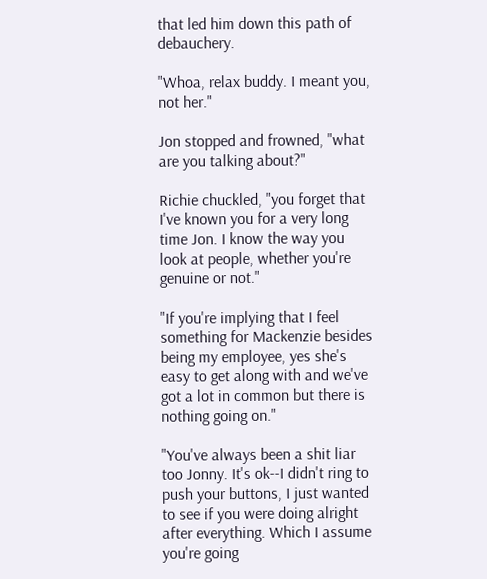that led him down this path of debauchery.

"Whoa, relax buddy. I meant you, not her."

Jon stopped and frowned, "what are you talking about?"

Richie chuckled, "you forget that I've known you for a very long time Jon. I know the way you look at people, whether you're genuine or not."

"If you're implying that I feel something for Mackenzie besides being my employee, yes she's easy to get along with and we've got a lot in common but there is nothing going on."

"You've always been a shit liar too Jonny. It's ok--I didn't ring to push your buttons, I just wanted to see if you were doing alright after everything. Which I assume you're going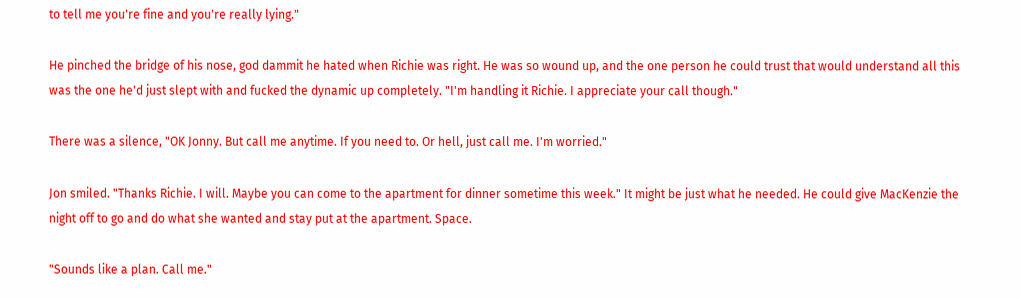to tell me you're fine and you're really lying."

He pinched the bridge of his nose, god dammit he hated when Richie was right. He was so wound up, and the one person he could trust that would understand all this was the one he'd just slept with and fucked the dynamic up completely. "I'm handling it Richie. I appreciate your call though."

There was a silence, "OK Jonny. But call me anytime. If you need to. Or hell, just call me. I'm worried."

Jon smiled. "Thanks Richie. I will. Maybe you can come to the apartment for dinner sometime this week." It might be just what he needed. He could give MacKenzie the night off to go and do what she wanted and stay put at the apartment. Space.

"Sounds like a plan. Call me."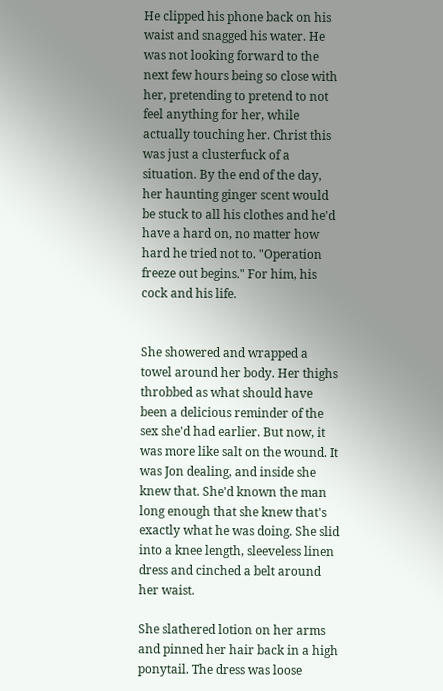He clipped his phone back on his waist and snagged his water. He was not looking forward to the next few hours being so close with her, pretending to pretend to not feel anything for her, while actually touching her. Christ this was just a clusterfuck of a situation. By the end of the day, her haunting ginger scent would be stuck to all his clothes and he'd have a hard on, no matter how hard he tried not to. "Operation freeze out begins." For him, his cock and his life.


She showered and wrapped a towel around her body. Her thighs throbbed as what should have been a delicious reminder of the sex she'd had earlier. But now, it was more like salt on the wound. It was Jon dealing, and inside she knew that. She'd known the man long enough that she knew that's exactly what he was doing. She slid into a knee length, sleeveless linen dress and cinched a belt around her waist.

She slathered lotion on her arms and pinned her hair back in a high ponytail. The dress was loose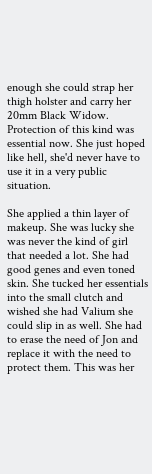enough she could strap her thigh holster and carry her 20mm Black Widow. Protection of this kind was essential now. She just hoped like hell, she'd never have to use it in a very public situation.

She applied a thin layer of makeup. She was lucky she was never the kind of girl that needed a lot. She had good genes and even toned skin. She tucked her essentials into the small clutch and wished she had Valium she could slip in as well. She had to erase the need of Jon and replace it with the need to protect them. This was her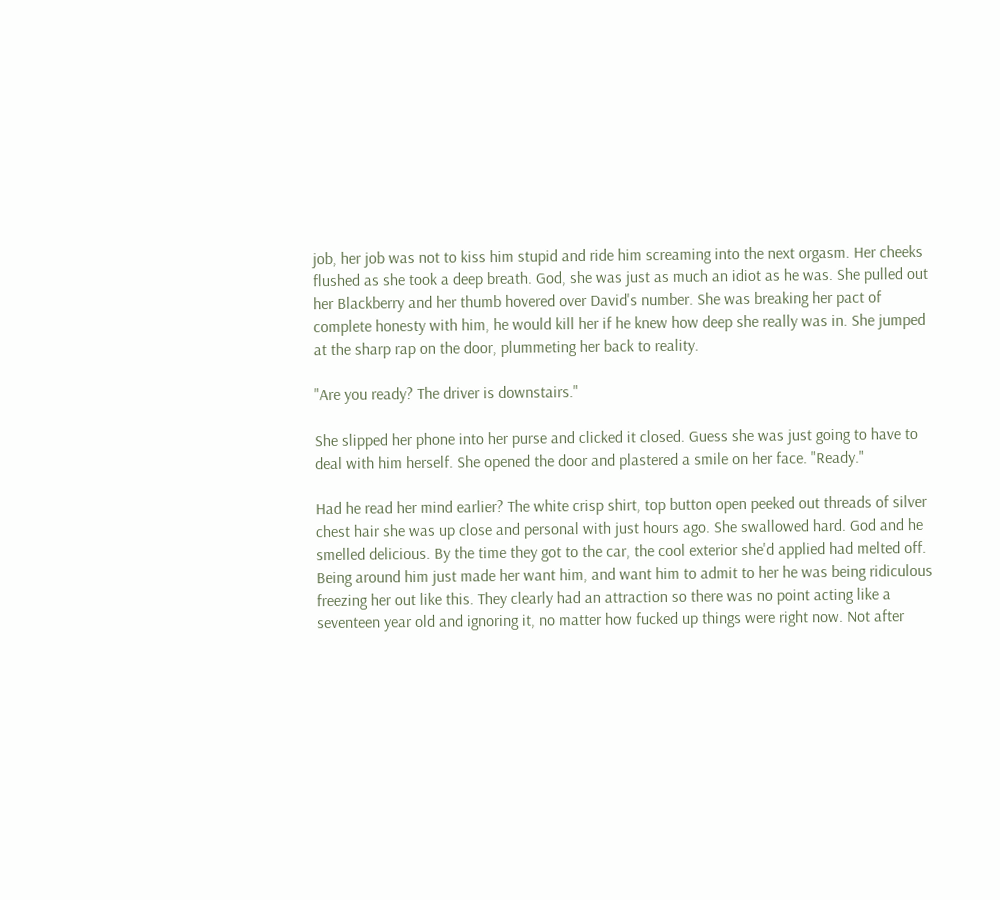job, her job was not to kiss him stupid and ride him screaming into the next orgasm. Her cheeks flushed as she took a deep breath. God, she was just as much an idiot as he was. She pulled out her Blackberry and her thumb hovered over David's number. She was breaking her pact of complete honesty with him, he would kill her if he knew how deep she really was in. She jumped at the sharp rap on the door, plummeting her back to reality.

"Are you ready? The driver is downstairs."

She slipped her phone into her purse and clicked it closed. Guess she was just going to have to deal with him herself. She opened the door and plastered a smile on her face. "Ready."

Had he read her mind earlier? The white crisp shirt, top button open peeked out threads of silver chest hair she was up close and personal with just hours ago. She swallowed hard. God and he smelled delicious. By the time they got to the car, the cool exterior she'd applied had melted off. Being around him just made her want him, and want him to admit to her he was being ridiculous freezing her out like this. They clearly had an attraction so there was no point acting like a seventeen year old and ignoring it, no matter how fucked up things were right now. Not after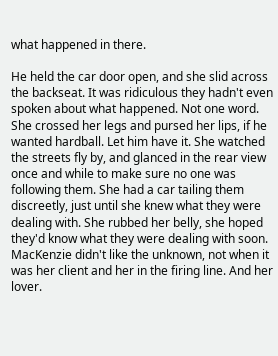what happened in there.

He held the car door open, and she slid across the backseat. It was ridiculous they hadn't even spoken about what happened. Not one word. She crossed her legs and pursed her lips, if he wanted hardball. Let him have it. She watched the streets fly by, and glanced in the rear view once and while to make sure no one was following them. She had a car tailing them discreetly, just until she knew what they were dealing with. She rubbed her belly, she hoped they'd know what they were dealing with soon. MacKenzie didn't like the unknown, not when it was her client and her in the firing line. And her lover.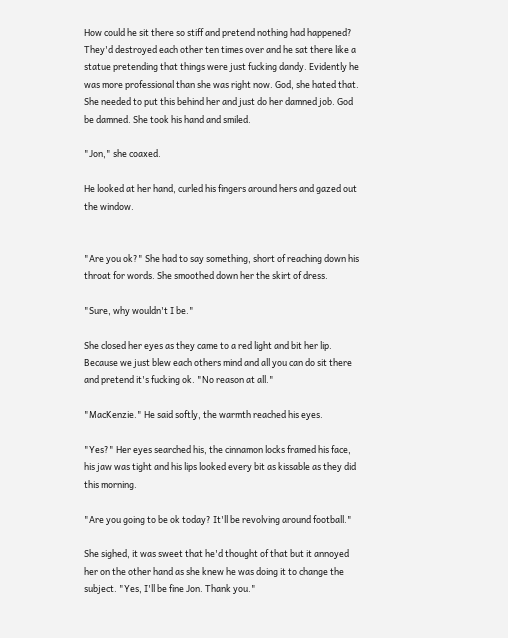How could he sit there so stiff and pretend nothing had happened? They'd destroyed each other ten times over and he sat there like a statue pretending that things were just fucking dandy. Evidently he was more professional than she was right now. God, she hated that. She needed to put this behind her and just do her damned job. God be damned. She took his hand and smiled.

"Jon," she coaxed.

He looked at her hand, curled his fingers around hers and gazed out the window.


"Are you ok?" She had to say something, short of reaching down his throat for words. She smoothed down her the skirt of dress.

"Sure, why wouldn't I be."

She closed her eyes as they came to a red light and bit her lip. Because we just blew each others mind and all you can do sit there and pretend it's fucking ok. "No reason at all."

"MacKenzie." He said softly, the warmth reached his eyes.

"Yes?" Her eyes searched his, the cinnamon locks framed his face, his jaw was tight and his lips looked every bit as kissable as they did this morning.

"Are you going to be ok today? It'll be revolving around football."

She sighed, it was sweet that he'd thought of that but it annoyed her on the other hand as she knew he was doing it to change the subject. "Yes, I'll be fine Jon. Thank you."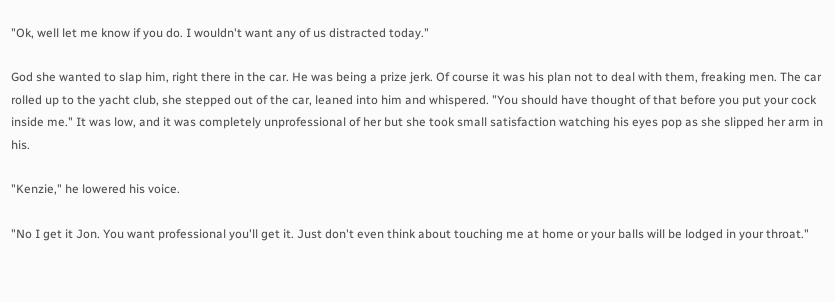"Ok, well let me know if you do. I wouldn't want any of us distracted today."

God she wanted to slap him, right there in the car. He was being a prize jerk. Of course it was his plan not to deal with them, freaking men. The car rolled up to the yacht club, she stepped out of the car, leaned into him and whispered. "You should have thought of that before you put your cock inside me." It was low, and it was completely unprofessional of her but she took small satisfaction watching his eyes pop as she slipped her arm in his.

"Kenzie," he lowered his voice.

"No I get it Jon. You want professional you'll get it. Just don't even think about touching me at home or your balls will be lodged in your throat."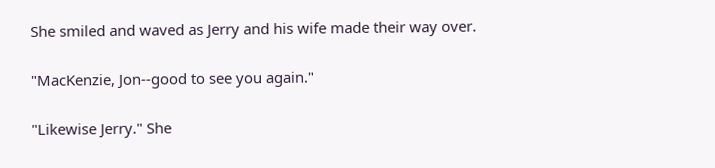She smiled and waved as Jerry and his wife made their way over.

"MacKenzie, Jon--good to see you again."

"Likewise Jerry." She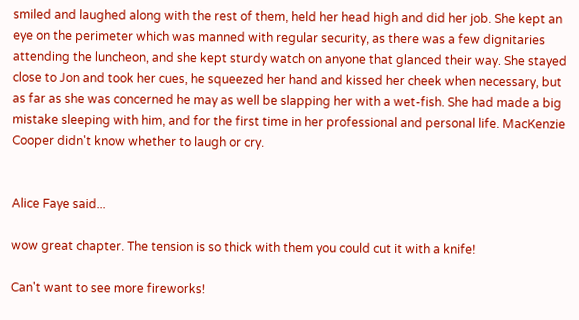smiled and laughed along with the rest of them, held her head high and did her job. She kept an eye on the perimeter which was manned with regular security, as there was a few dignitaries attending the luncheon, and she kept sturdy watch on anyone that glanced their way. She stayed close to Jon and took her cues, he squeezed her hand and kissed her cheek when necessary, but as far as she was concerned he may as well be slapping her with a wet-fish. She had made a big mistake sleeping with him, and for the first time in her professional and personal life. MacKenzie Cooper didn't know whether to laugh or cry.


Alice Faye said...

wow great chapter. The tension is so thick with them you could cut it with a knife!

Can't want to see more fireworks!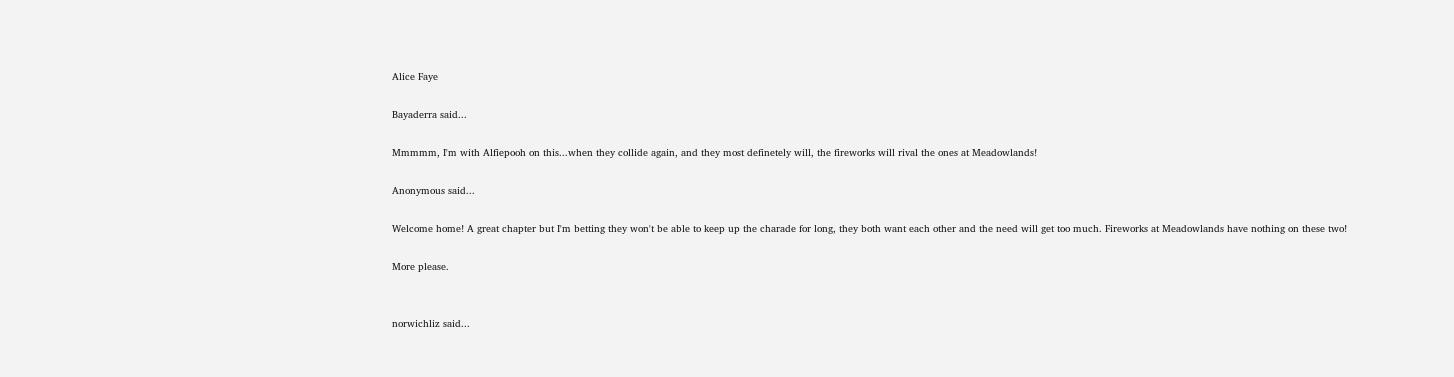Alice Faye

Bayaderra said...

Mmmmm, I'm with Alfiepooh on this...when they collide again, and they most definetely will, the fireworks will rival the ones at Meadowlands!

Anonymous said...

Welcome home! A great chapter but I'm betting they won't be able to keep up the charade for long, they both want each other and the need will get too much. Fireworks at Meadowlands have nothing on these two!

More please.


norwichliz said...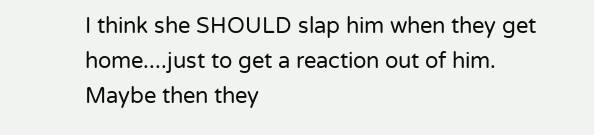I think she SHOULD slap him when they get home....just to get a reaction out of him. Maybe then they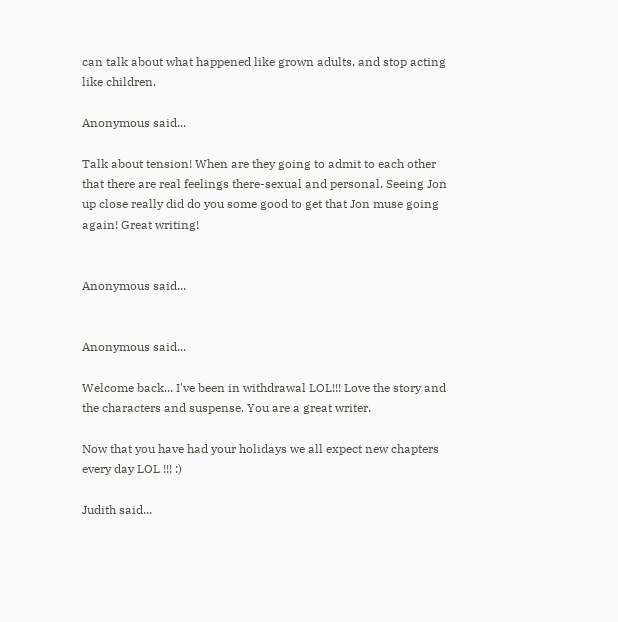can talk about what happened like grown adults, and stop acting like children.

Anonymous said...

Talk about tension! When are they going to admit to each other that there are real feelings there-sexual and personal. Seeing Jon up close really did do you some good to get that Jon muse going again! Great writing!


Anonymous said...


Anonymous said...

Welcome back... I've been in withdrawal LOL!!! Love the story and the characters and suspense. You are a great writer.

Now that you have had your holidays we all expect new chapters every day LOL !!! :)

Judith said...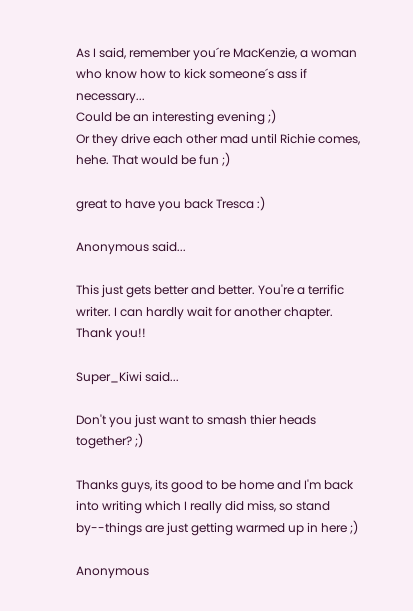As I said, remember you´re MacKenzie, a woman who know how to kick someone´s ass if necessary...
Could be an interesting evening ;)
Or they drive each other mad until Richie comes, hehe. That would be fun ;)

great to have you back Tresca :)

Anonymous said...

This just gets better and better. You're a terrific writer. I can hardly wait for another chapter.
Thank you!!

Super_Kiwi said...

Don't you just want to smash thier heads together? ;)

Thanks guys, its good to be home and I'm back into writing which I really did miss, so stand by--things are just getting warmed up in here ;)

Anonymous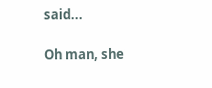said...

Oh man, she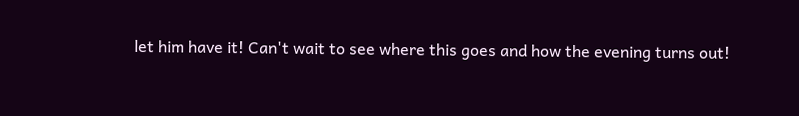let him have it! Can't wait to see where this goes and how the evening turns out!